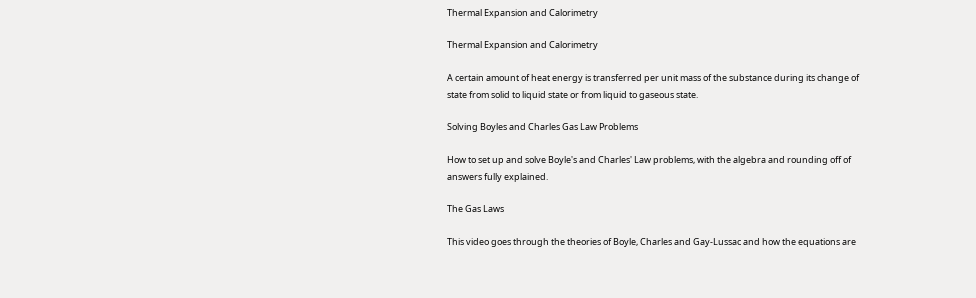Thermal Expansion and Calorimetry

Thermal Expansion and Calorimetry

A certain amount of heat energy is transferred per unit mass of the substance during its change of state from solid to liquid state or from liquid to gaseous state.

Solving Boyles and Charles Gas Law Problems

How to set up and solve Boyle's and Charles' Law problems, with the algebra and rounding off of answers fully explained.

The Gas Laws

This video goes through the theories of Boyle, Charles and Gay-Lussac and how the equations are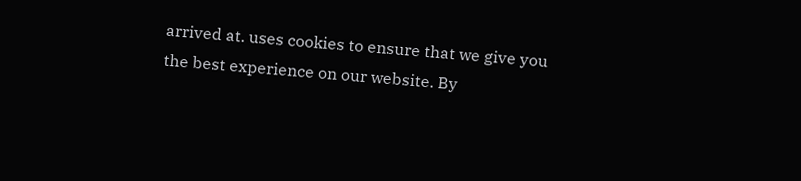arrived at. uses cookies to ensure that we give you the best experience on our website. By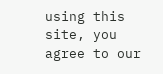using this site, you agree to our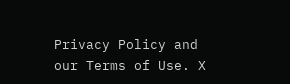Privacy Policy and our Terms of Use. X